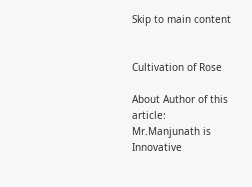Skip to main content


Cultivation of Rose

About Author of this article:
Mr.Manjunath is Innovative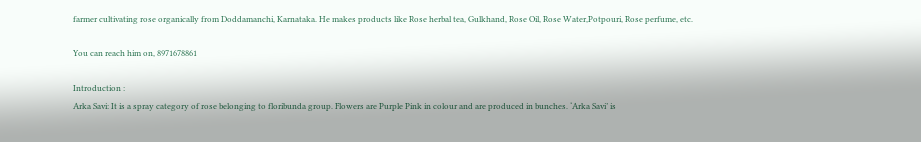farmer cultivating rose organically from Doddamanchi, Karnataka. He makes products like Rose herbal tea, Gulkhand, Rose Oil, Rose Water,Potpouri, Rose perfume, etc.

You can reach him on, 8971678861

Introduction :
Arka Savi: It is a spray category of rose belonging to floribunda group. Flowers are Purple Pink in colour and are produced in bunches. ‘Arka Savi’ is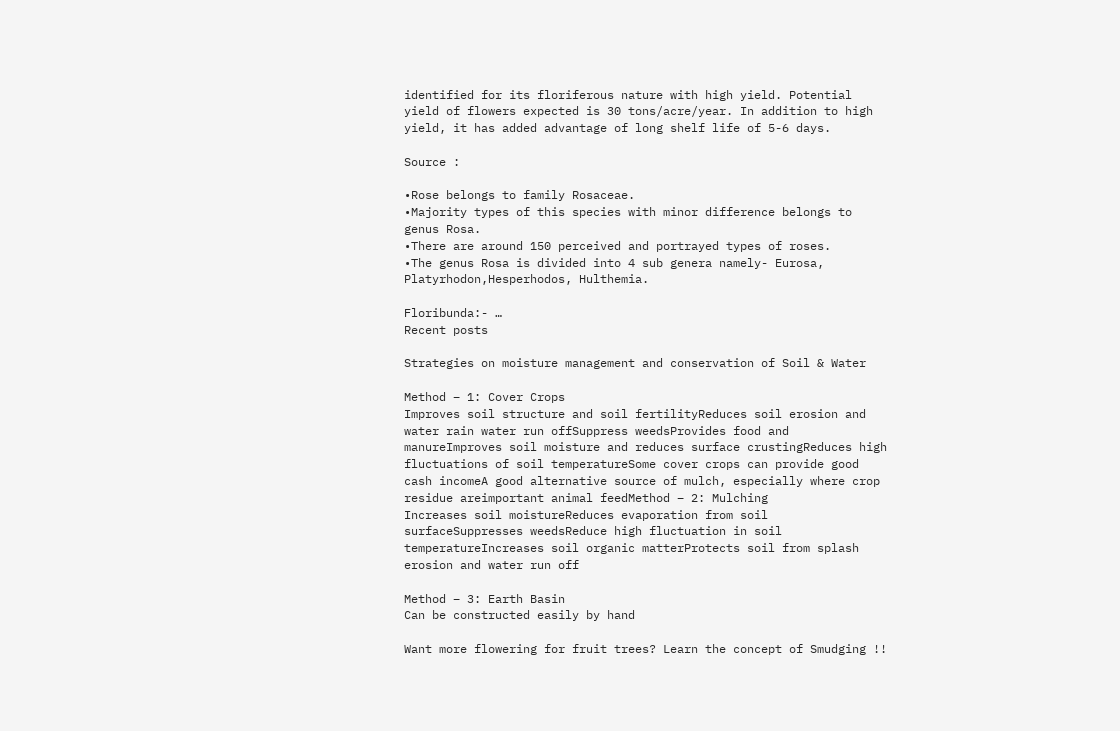identified for its floriferous nature with high yield. Potential yield of flowers expected is 30 tons/acre/year. In addition to high yield, it has added advantage of long shelf life of 5-6 days.

Source :

•Rose belongs to family Rosaceae.
•Majority types of this species with minor difference belongs to genus Rosa.
•There are around 150 perceived and portrayed types of roses.
•The genus Rosa is divided into 4 sub genera namely- Eurosa, Platyrhodon,Hesperhodos, Hulthemia.

Floribunda:- …
Recent posts

Strategies on moisture management and conservation of Soil & Water

Method – 1: Cover Crops
Improves soil structure and soil fertilityReduces soil erosion and water rain water run offSuppress weedsProvides food and manureImproves soil moisture and reduces surface crustingReduces high fluctuations of soil temperatureSome cover crops can provide good cash incomeA good alternative source of mulch, especially where crop residue areimportant animal feedMethod – 2: Mulching
Increases soil moistureReduces evaporation from soil surfaceSuppresses weedsReduce high fluctuation in soil temperatureIncreases soil organic matterProtects soil from splash erosion and water run off

Method – 3: Earth Basin
Can be constructed easily by hand

Want more flowering for fruit trees? Learn the concept of Smudging !!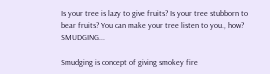Is your tree is lazy to give fruits? Is your tree stubborn to bear fruits? You can make your tree listen to you., how? SMUDGING...

Smudging is concept of giving smokey fire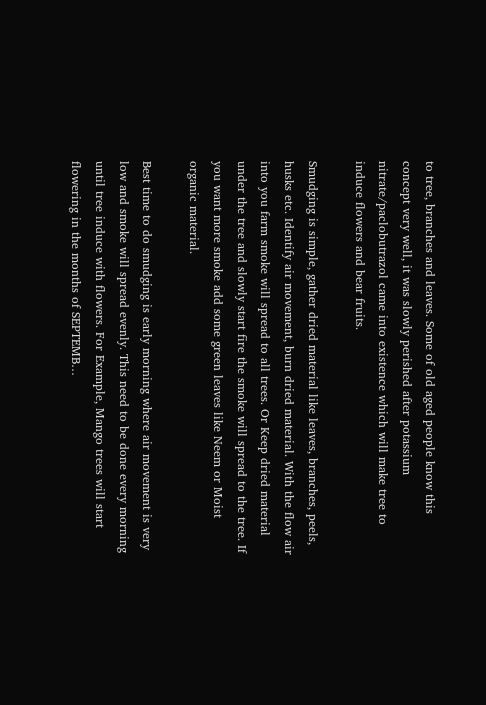to tree, branches and leaves. Some of old aged people know this concept very well, it was slowly perished after potassium nitrate/paclobutrazol came into existence which will make tree to induce flowers and bear fruits.

Smudging is simple, gather dried material like leaves, branches, peels, husks etc. Identify air movement, burn dried material. With the flow air into you farm smoke will spread to all trees. Or Keep dried material under the tree and slowly start fire the smoke will spread to the tree. If you want more smoke add some green leaves like Neem or Moist organic material.

Best time to do smudging is early morning where air movement is very low and smoke will spread evenly. This need to be done every morning until tree induce with flowers. For Example, Mango trees will start flowering in the months of SEPTEMB…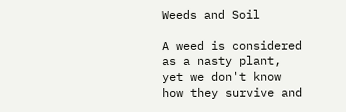Weeds and Soil

A weed is considered as a nasty plant, yet we don't know how they survive and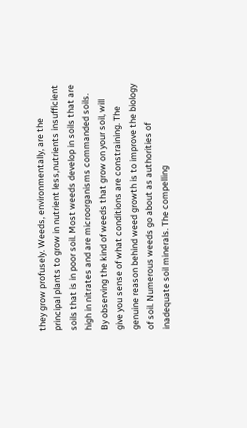they grow profusely. Weeds, environmentally, are the principal plants to grow in nutrient less,nutrients insufficient soils that is in poor soil. Most weeds develop in soils that are high in nitrates and are microorganisms commanded soils. By observing the kind of weeds that grow on your soil, will give you sense of what conditions are constraining. The genuine reason behind weed growth is to improve the biology of soil. Numerous weeds go about as authorities of inadequate soil minerals. The compelling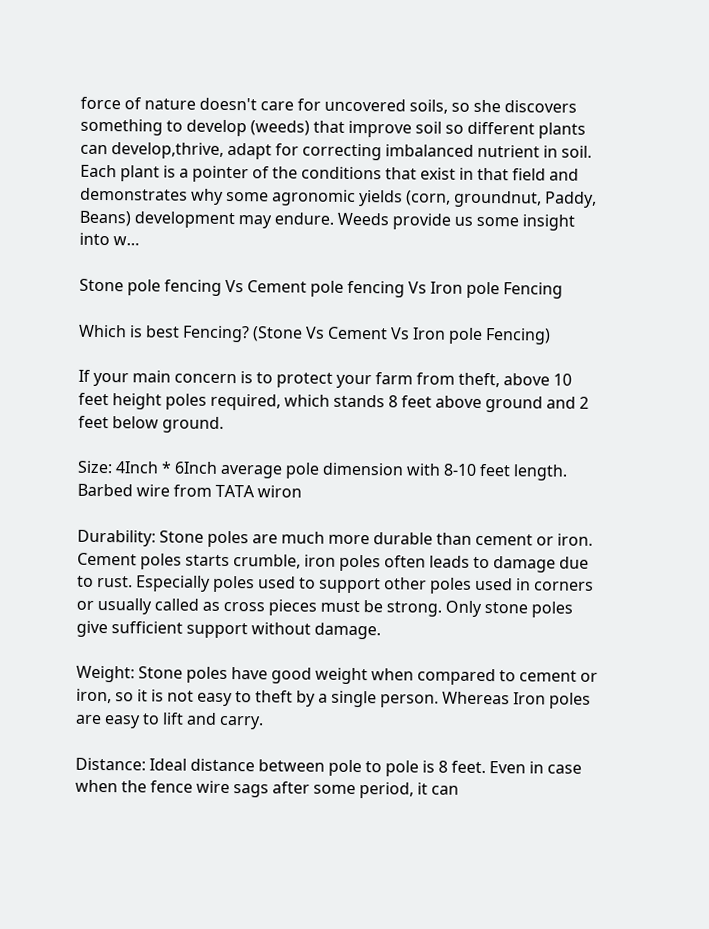force of nature doesn't care for uncovered soils, so she discovers something to develop (weeds) that improve soil so different plants can develop,thrive, adapt for correcting imbalanced nutrient in soil.
Each plant is a pointer of the conditions that exist in that field and demonstrates why some agronomic yields (corn, groundnut, Paddy, Beans) development may endure. Weeds provide us some insight into w…

Stone pole fencing Vs Cement pole fencing Vs Iron pole Fencing

Which is best Fencing? (Stone Vs Cement Vs Iron pole Fencing)

If your main concern is to protect your farm from theft, above 10 feet height poles required, which stands 8 feet above ground and 2 feet below ground.

Size: 4Inch * 6Inch average pole dimension with 8-10 feet length. Barbed wire from TATA wiron

Durability: Stone poles are much more durable than cement or iron. Cement poles starts crumble, iron poles often leads to damage due to rust. Especially poles used to support other poles used in corners or usually called as cross pieces must be strong. Only stone poles give sufficient support without damage.

Weight: Stone poles have good weight when compared to cement or iron, so it is not easy to theft by a single person. Whereas Iron poles are easy to lift and carry.

Distance: Ideal distance between pole to pole is 8 feet. Even in case when the fence wire sags after some period, it can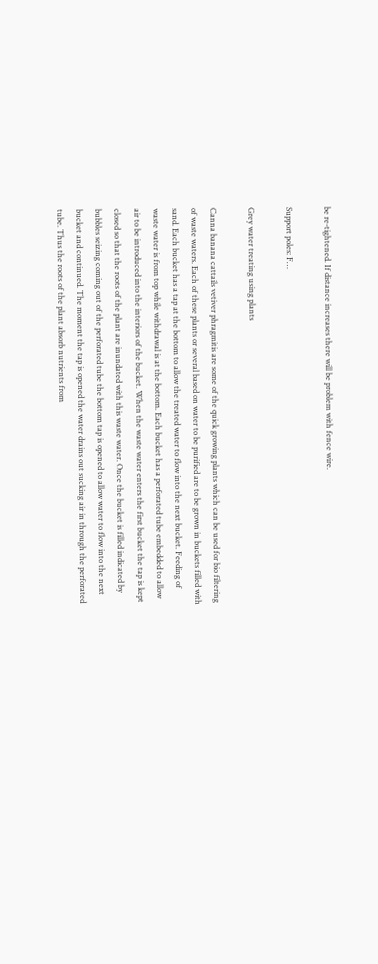be re-tightened. If distance increases there will be problem with fence wire.

Support poles: F…

Grey water treating using plants

Canna banana cattails vetiver phragmitis are some of the quick growing plants which can be used for bio filtering of waste waters. Each of these plants or several based on water to be purified are to be grown in buckets filled with sand. Each bucket has a tap at the bottom to allow the treated water to flow into the next bucket. Feeding of waste water is from top while withdrawal is at the bottom. Each bucket has a perforated tube embedded to allow air to be introduced into the interiors of the bucket. When the waste water enters the first bucket the tap is kept closed so that the roots of the plant are inundated with this waste water. Once the bucket is filled indicated by bubbles seizing coming out of the perforated tube the bottom tap is opened to allow water to flow into the next bucket and continued. The moment the tap is opened the water drains out sucking air in through the perforated tube. Thus the roots of the plant absorb nutrients from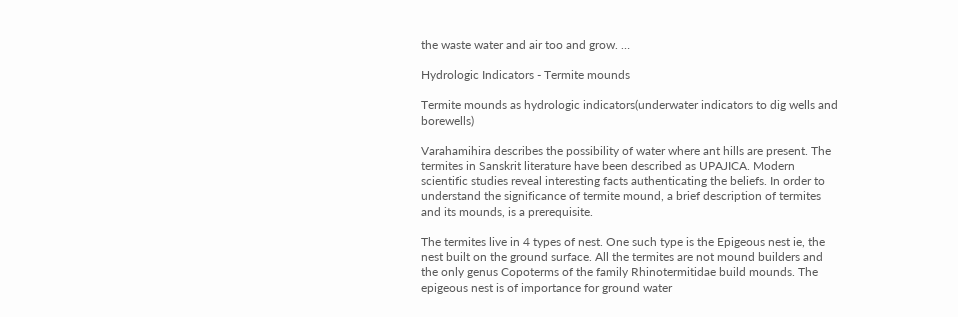the waste water and air too and grow. …

Hydrologic Indicators - Termite mounds

Termite mounds as hydrologic indicators(underwater indicators to dig wells and borewells)

Varahamihira describes the possibility of water where ant hills are present. The termites in Sanskrit literature have been described as UPAJICA. Modern scientific studies reveal interesting facts authenticating the beliefs. In order to understand the significance of termite mound, a brief description of termites and its mounds, is a prerequisite.

The termites live in 4 types of nest. One such type is the Epigeous nest ie, the nest built on the ground surface. All the termites are not mound builders and the only genus Copoterms of the family Rhinotermitidae build mounds. The epigeous nest is of importance for ground water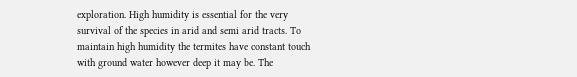exploration. High humidity is essential for the very survival of the species in arid and semi arid tracts. To maintain high humidity the termites have constant touch with ground water however deep it may be. The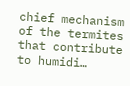chief mechanism of the termites that contribute to humidi…